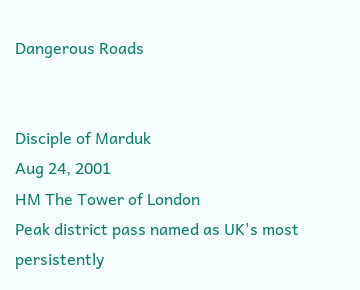Dangerous Roads


Disciple of Marduk
Aug 24, 2001
HM The Tower of London
Peak district pass named as UK's most persistently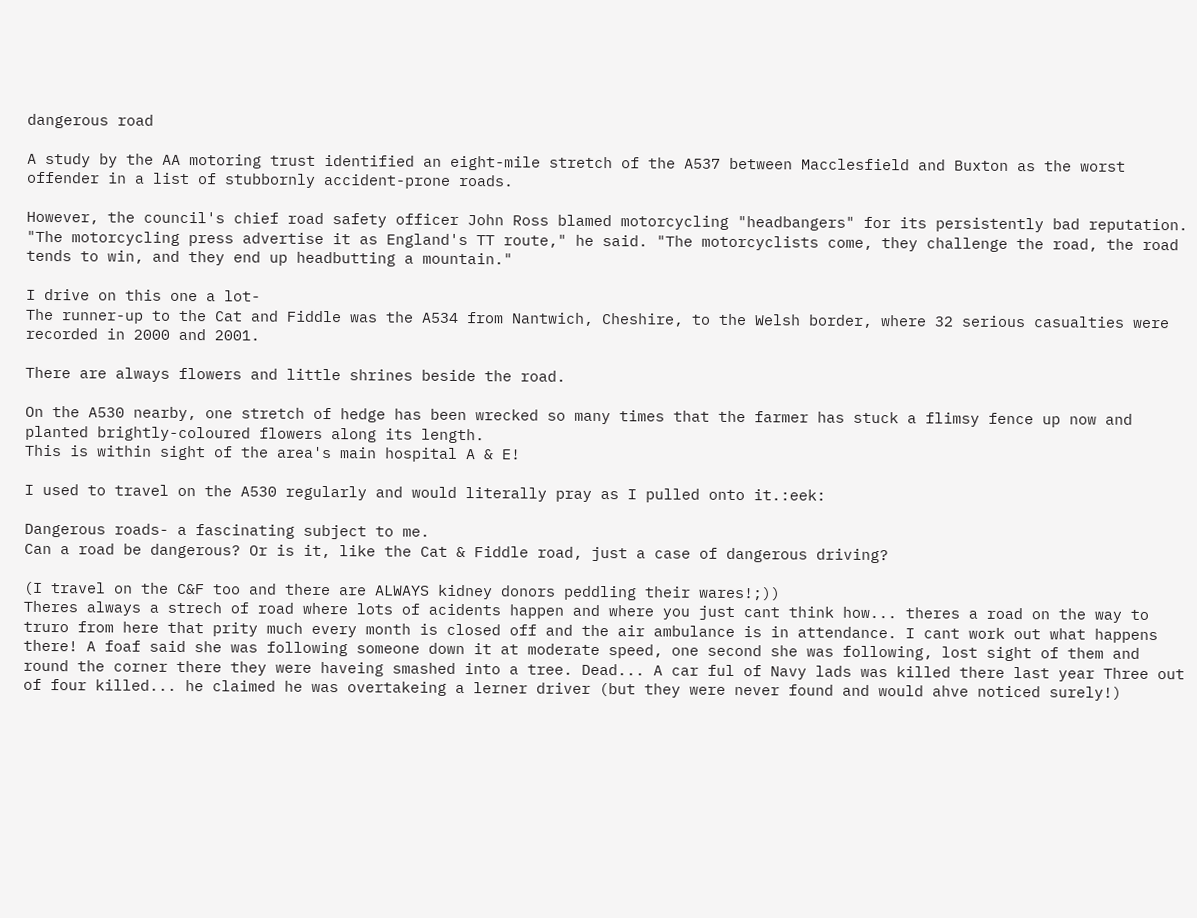dangerous road

A study by the AA motoring trust identified an eight-mile stretch of the A537 between Macclesfield and Buxton as the worst offender in a list of stubbornly accident-prone roads.

However, the council's chief road safety officer John Ross blamed motorcycling "headbangers" for its persistently bad reputation. "The motorcycling press advertise it as England's TT route," he said. "The motorcyclists come, they challenge the road, the road tends to win, and they end up headbutting a mountain."

I drive on this one a lot-
The runner-up to the Cat and Fiddle was the A534 from Nantwich, Cheshire, to the Welsh border, where 32 serious casualties were recorded in 2000 and 2001.

There are always flowers and little shrines beside the road.

On the A530 nearby, one stretch of hedge has been wrecked so many times that the farmer has stuck a flimsy fence up now and planted brightly-coloured flowers along its length.
This is within sight of the area's main hospital A & E!

I used to travel on the A530 regularly and would literally pray as I pulled onto it.:eek:

Dangerous roads- a fascinating subject to me.
Can a road be dangerous? Or is it, like the Cat & Fiddle road, just a case of dangerous driving?

(I travel on the C&F too and there are ALWAYS kidney donors peddling their wares!;))
Theres always a strech of road where lots of acidents happen and where you just cant think how... theres a road on the way to truro from here that prity much every month is closed off and the air ambulance is in attendance. I cant work out what happens there! A foaf said she was following someone down it at moderate speed, one second she was following, lost sight of them and round the corner there they were haveing smashed into a tree. Dead... A car ful of Navy lads was killed there last year Three out of four killed... he claimed he was overtakeing a lerner driver (but they were never found and would ahve noticed surely!)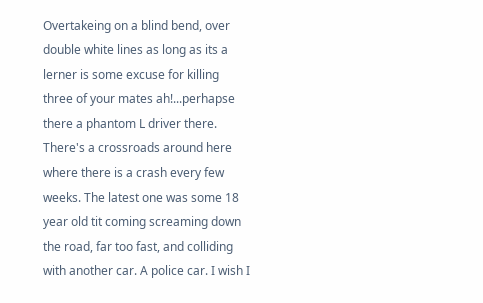Overtakeing on a blind bend, over double white lines as long as its a lerner is some excuse for killing three of your mates ah!...perhapse there a phantom L driver there.
There's a crossroads around here where there is a crash every few weeks. The latest one was some 18 year old tit coming screaming down the road, far too fast, and colliding with another car. A police car. I wish I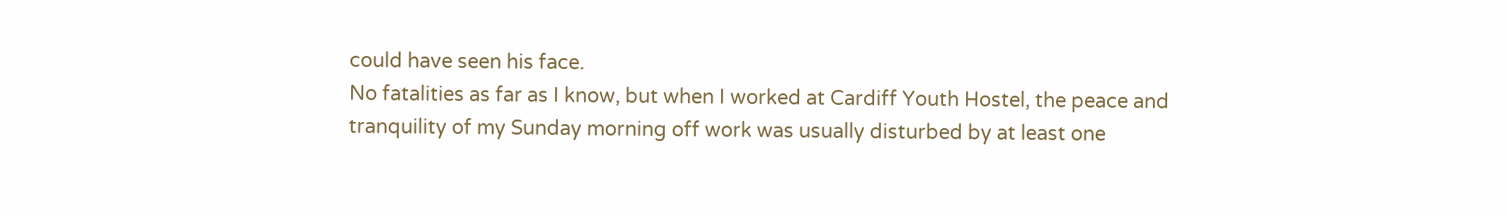could have seen his face.
No fatalities as far as I know, but when I worked at Cardiff Youth Hostel, the peace and tranquility of my Sunday morning off work was usually disturbed by at least one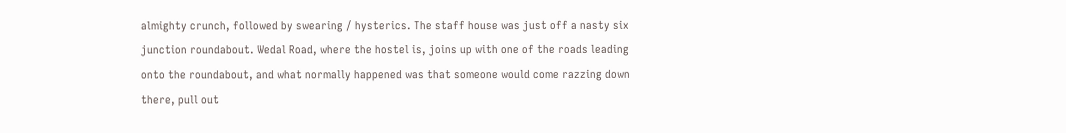almighty crunch, followed by swearing / hysterics. The staff house was just off a nasty six junction roundabout. Wedal Road, where the hostel is, joins up with one of the roads leading onto the roundabout, and what normally happened was that someone would come razzing down there, pull out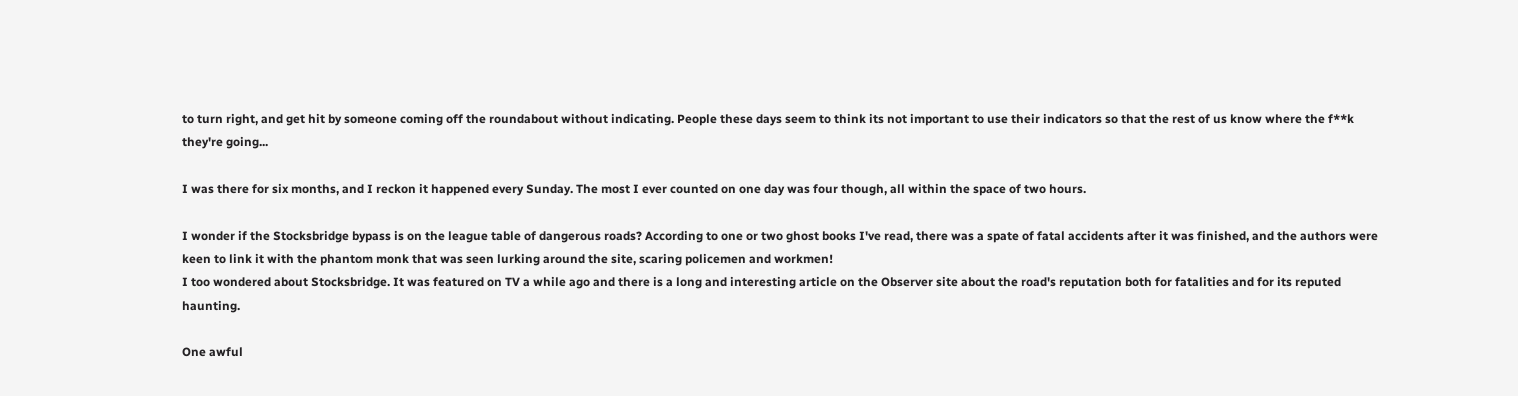to turn right, and get hit by someone coming off the roundabout without indicating. People these days seem to think its not important to use their indicators so that the rest of us know where the f**k they're going...

I was there for six months, and I reckon it happened every Sunday. The most I ever counted on one day was four though, all within the space of two hours.

I wonder if the Stocksbridge bypass is on the league table of dangerous roads? According to one or two ghost books I've read, there was a spate of fatal accidents after it was finished, and the authors were keen to link it with the phantom monk that was seen lurking around the site, scaring policemen and workmen!
I too wondered about Stocksbridge. It was featured on TV a while ago and there is a long and interesting article on the Observer site about the road's reputation both for fatalities and for its reputed haunting.

One awful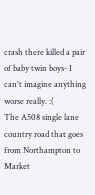crash there killed a pair of baby twin boys- I can't imagine anything worse really. :(
The A508 single lane country road that goes from Northampton to Market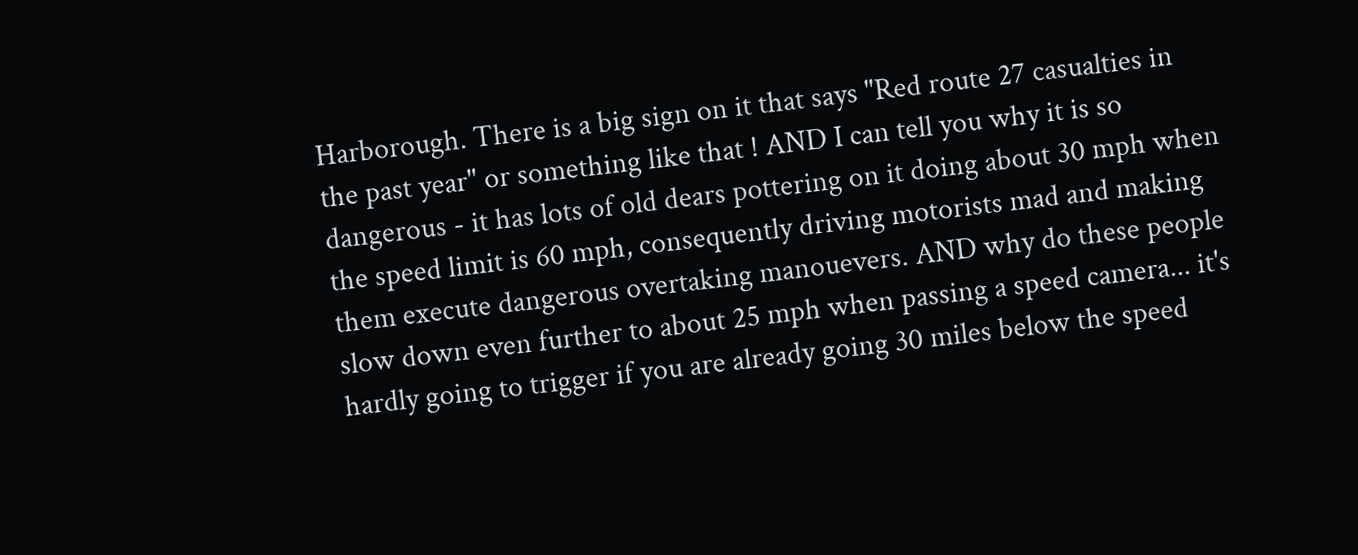Harborough. There is a big sign on it that says "Red route 27 casualties in the past year" or something like that ! AND I can tell you why it is so dangerous - it has lots of old dears pottering on it doing about 30 mph when the speed limit is 60 mph, consequently driving motorists mad and making them execute dangerous overtaking manouevers. AND why do these people slow down even further to about 25 mph when passing a speed camera... it's hardly going to trigger if you are already going 30 miles below the speed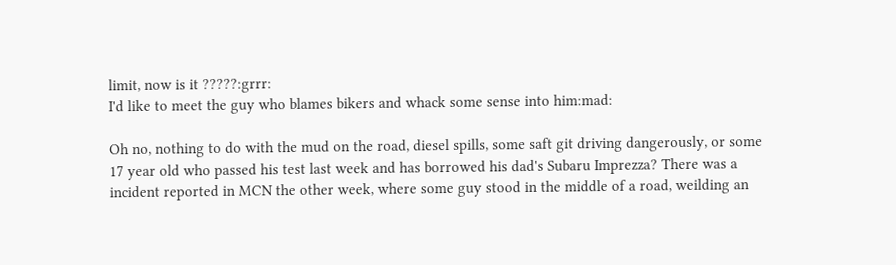limit, now is it ?????:grrr:
I'd like to meet the guy who blames bikers and whack some sense into him:mad:

Oh no, nothing to do with the mud on the road, diesel spills, some saft git driving dangerously, or some 17 year old who passed his test last week and has borrowed his dad's Subaru Imprezza? There was a incident reported in MCN the other week, where some guy stood in the middle of a road, weilding an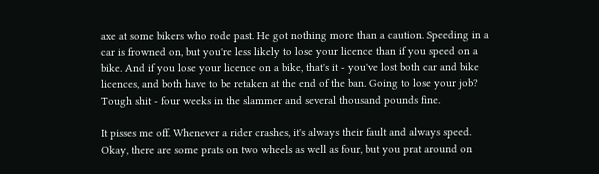axe at some bikers who rode past. He got nothing more than a caution. Speeding in a car is frowned on, but you're less likely to lose your licence than if you speed on a bike. And if you lose your licence on a bike, that's it - you've lost both car and bike licences, and both have to be retaken at the end of the ban. Going to lose your job? Tough shit - four weeks in the slammer and several thousand pounds fine.

It pisses me off. Whenever a rider crashes, it's always their fault and always speed. Okay, there are some prats on two wheels as well as four, but you prat around on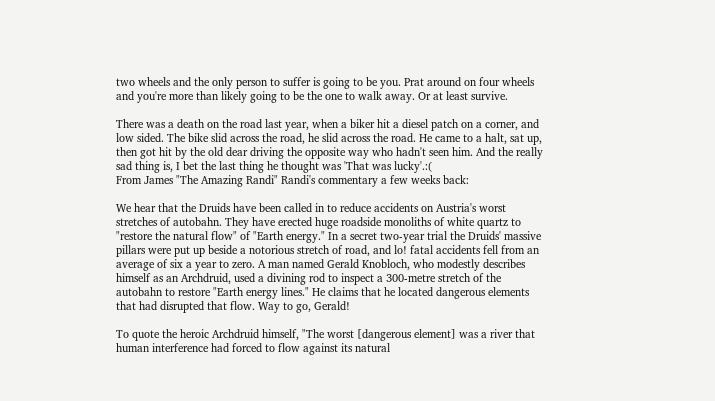two wheels and the only person to suffer is going to be you. Prat around on four wheels and you're more than likely going to be the one to walk away. Or at least survive.

There was a death on the road last year, when a biker hit a diesel patch on a corner, and low sided. The bike slid across the road, he slid across the road. He came to a halt, sat up, then got hit by the old dear driving the opposite way who hadn't seen him. And the really sad thing is, I bet the last thing he thought was 'That was lucky'.:(
From James "The Amazing Randi" Randi's commentary a few weeks back:

We hear that the Druids have been called in to reduce accidents on Austria's worst stretches of autobahn. They have erected huge roadside monoliths of white quartz to "restore the natural flow" of "Earth energy." In a secret two-year trial the Druids' massive pillars were put up beside a notorious stretch of road, and lo! fatal accidents fell from an average of six a year to zero. A man named Gerald Knobloch, who modestly describes himself as an Archdruid, used a divining rod to inspect a 300-metre stretch of the autobahn to restore "Earth energy lines." He claims that he located dangerous elements that had disrupted that flow. Way to go, Gerald!

To quote the heroic Archdruid himself, "The worst [dangerous element] was a river that human interference had forced to flow against its natural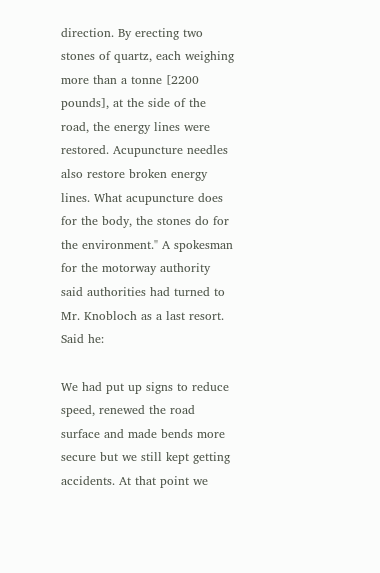direction. By erecting two stones of quartz, each weighing more than a tonne [2200 pounds], at the side of the road, the energy lines were restored. Acupuncture needles also restore broken energy lines. What acupuncture does for the body, the stones do for the environment." A spokesman for the motorway authority said authorities had turned to Mr. Knobloch as a last resort. Said he:

We had put up signs to reduce speed, renewed the road surface and made bends more secure but we still kept getting accidents. At that point we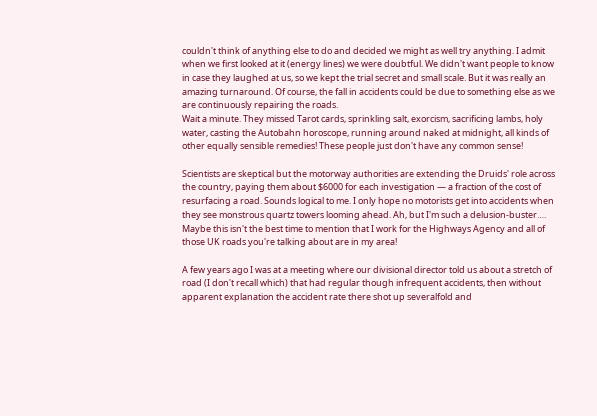couldn't think of anything else to do and decided we might as well try anything. I admit when we first looked at it (energy lines) we were doubtful. We didn't want people to know in case they laughed at us, so we kept the trial secret and small scale. But it was really an amazing turnaround. Of course, the fall in accidents could be due to something else as we are continuously repairing the roads.
Wait a minute. They missed Tarot cards, sprinkling salt, exorcism, sacrificing lambs, holy water, casting the Autobahn horoscope, running around naked at midnight, all kinds of other equally sensible remedies! These people just don't have any common sense!

Scientists are skeptical but the motorway authorities are extending the Druids' role across the country, paying them about $6000 for each investigation — a fraction of the cost of resurfacing a road. Sounds logical to me. I only hope no motorists get into accidents when they see monstrous quartz towers looming ahead. Ah, but I'm such a delusion-buster….
Maybe this isn't the best time to mention that I work for the Highways Agency and all of those UK roads you're talking about are in my area!

A few years ago I was at a meeting where our divisional director told us about a stretch of road (I don't recall which) that had regular though infrequent accidents, then without apparent explanation the accident rate there shot up severalfold and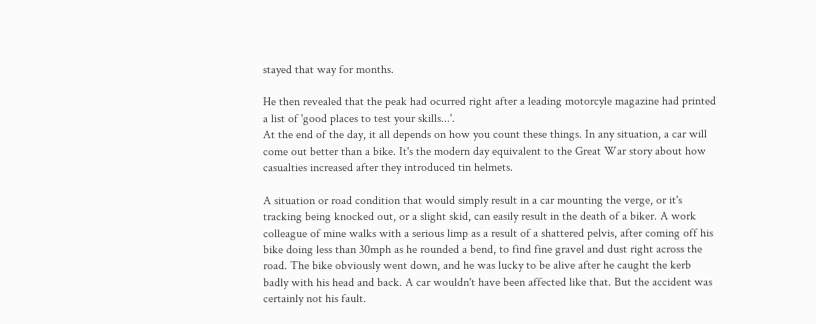stayed that way for months.

He then revealed that the peak had ocurred right after a leading motorcyle magazine had printed a list of 'good places to test your skills...'.
At the end of the day, it all depends on how you count these things. In any situation, a car will come out better than a bike. It's the modern day equivalent to the Great War story about how casualties increased after they introduced tin helmets.

A situation or road condition that would simply result in a car mounting the verge, or it's tracking being knocked out, or a slight skid, can easily result in the death of a biker. A work colleague of mine walks with a serious limp as a result of a shattered pelvis, after coming off his bike doing less than 30mph as he rounded a bend, to find fine gravel and dust right across the road. The bike obviously went down, and he was lucky to be alive after he caught the kerb badly with his head and back. A car wouldn't have been affected like that. But the accident was certainly not his fault.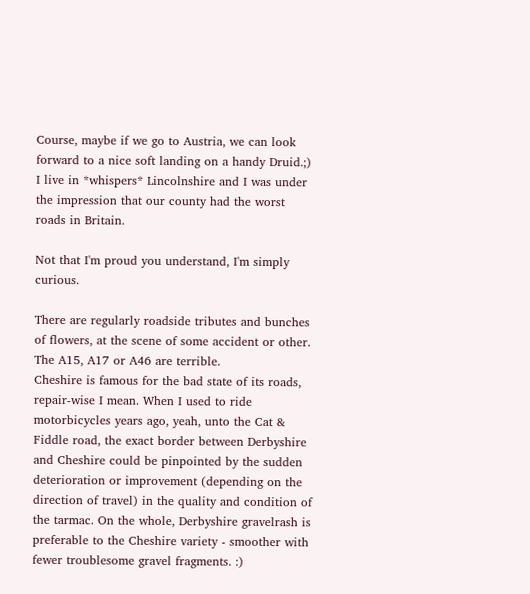Course, maybe if we go to Austria, we can look forward to a nice soft landing on a handy Druid.;)
I live in *whispers* Lincolnshire and I was under the impression that our county had the worst roads in Britain.

Not that I'm proud you understand, I'm simply curious.

There are regularly roadside tributes and bunches of flowers, at the scene of some accident or other. The A15, A17 or A46 are terrible.
Cheshire is famous for the bad state of its roads, repair-wise I mean. When I used to ride motorbicycles years ago, yeah, unto the Cat & Fiddle road, the exact border between Derbyshire and Cheshire could be pinpointed by the sudden deterioration or improvement (depending on the direction of travel) in the quality and condition of the tarmac. On the whole, Derbyshire gravelrash is preferable to the Cheshire variety - smoother with fewer troublesome gravel fragments. :)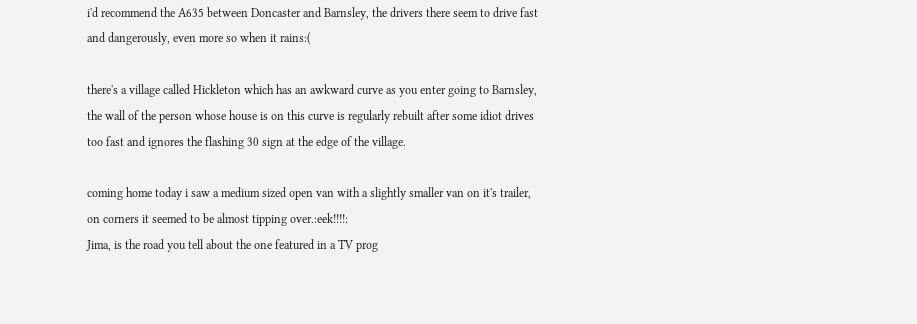i'd recommend the A635 between Doncaster and Barnsley, the drivers there seem to drive fast and dangerously, even more so when it rains:(

there's a village called Hickleton which has an awkward curve as you enter going to Barnsley, the wall of the person whose house is on this curve is regularly rebuilt after some idiot drives too fast and ignores the flashing 30 sign at the edge of the village.

coming home today i saw a medium sized open van with a slightly smaller van on it's trailer, on corners it seemed to be almost tipping over.:eek!!!!:
Jima, is the road you tell about the one featured in a TV prog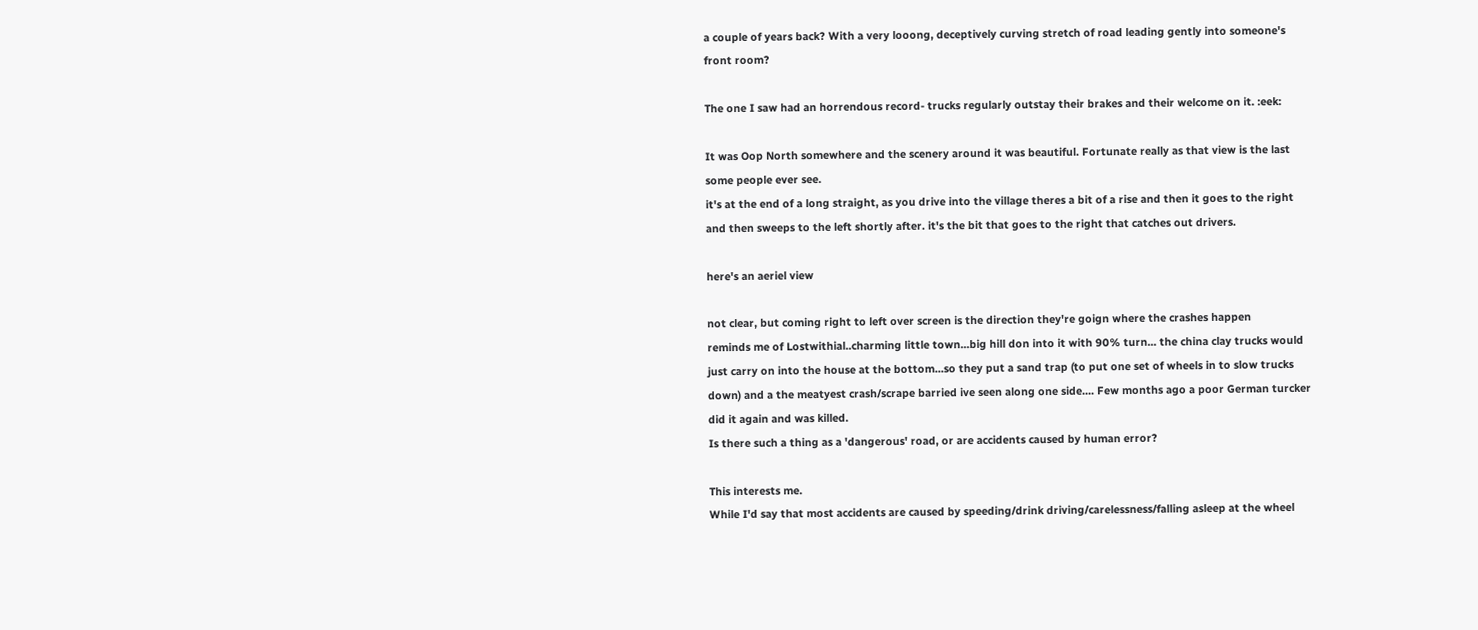a couple of years back? With a very looong, deceptively curving stretch of road leading gently into someone's front room?

The one I saw had an horrendous record- trucks regularly outstay their brakes and their welcome on it. :eek:

It was Oop North somewhere and the scenery around it was beautiful. Fortunate really as that view is the last some people ever see.
it's at the end of a long straight, as you drive into the village theres a bit of a rise and then it goes to the right and then sweeps to the left shortly after. it's the bit that goes to the right that catches out drivers.

here's an aeriel view

not clear, but coming right to left over screen is the direction they're goign where the crashes happen
reminds me of Lostwithial..charming little town...big hill don into it with 90% turn... the china clay trucks would just carry on into the house at the bottom...so they put a sand trap (to put one set of wheels in to slow trucks down) and a the meatyest crash/scrape barried ive seen along one side.... Few months ago a poor German turcker did it again and was killed.
Is there such a thing as a 'dangerous' road, or are accidents caused by human error?

This interests me.
While I'd say that most accidents are caused by speeding/drink driving/carelessness/falling asleep at the wheel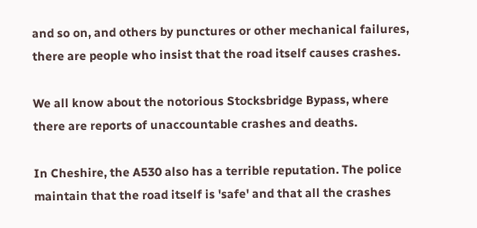and so on, and others by punctures or other mechanical failures, there are people who insist that the road itself causes crashes.

We all know about the notorious Stocksbridge Bypass, where there are reports of unaccountable crashes and deaths.

In Cheshire, the A530 also has a terrible reputation. The police maintain that the road itself is 'safe' and that all the crashes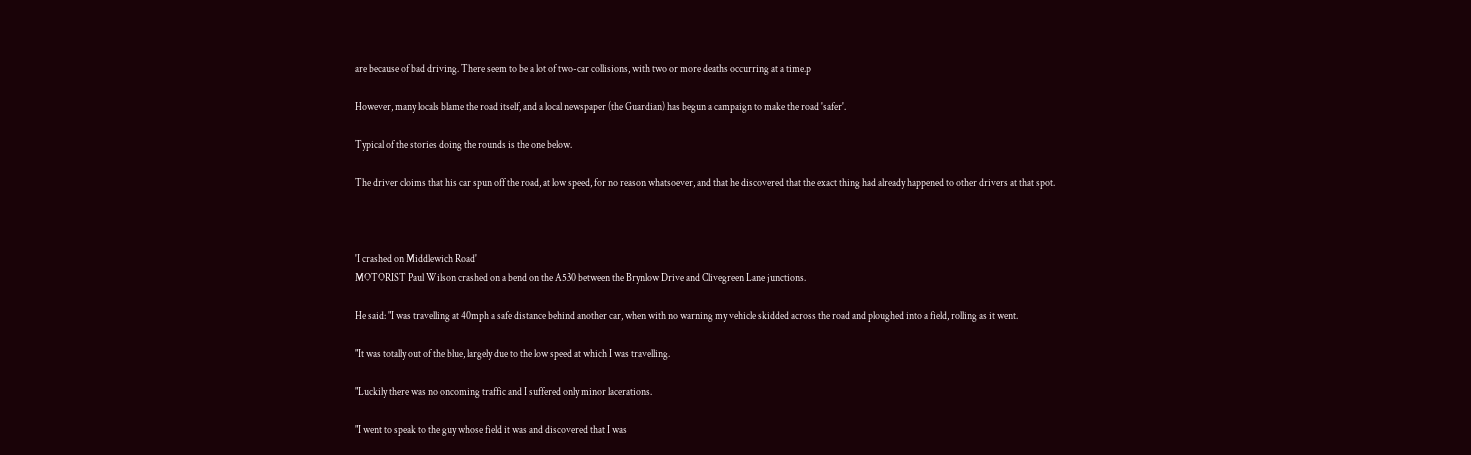are because of bad driving. There seem to be a lot of two-car collisions, with two or more deaths occurring at a time.p

However, many locals blame the road itself, and a local newspaper (the Guardian) has begun a campaign to make the road 'safer'.

Typical of the stories doing the rounds is the one below.

The driver cloims that his car spun off the road, at low speed, for no reason whatsoever, and that he discovered that the exact thing had already happened to other drivers at that spot.



'I crashed on Middlewich Road'
MOTORIST Paul Wilson crashed on a bend on the A530 between the Brynlow Drive and Clivegreen Lane junctions.

He said: "I was travelling at 40mph a safe distance behind another car, when with no warning my vehicle skidded across the road and ploughed into a field, rolling as it went.

"It was totally out of the blue, largely due to the low speed at which I was travelling.

"Luckily there was no oncoming traffic and I suffered only minor lacerations.

"I went to speak to the guy whose field it was and discovered that I was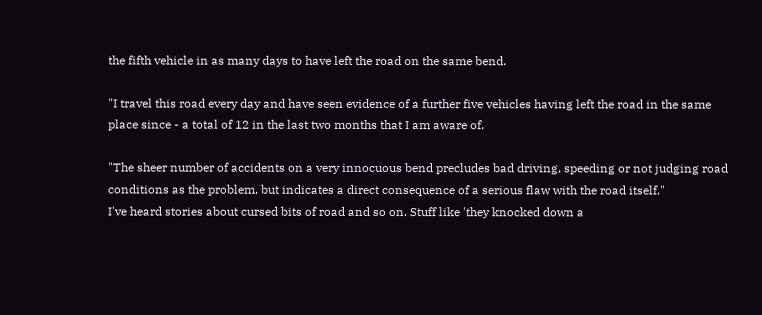the fifth vehicle in as many days to have left the road on the same bend.

"I travel this road every day and have seen evidence of a further five vehicles having left the road in the same place since - a total of 12 in the last two months that I am aware of.

"The sheer number of accidents on a very innocuous bend precludes bad driving, speeding or not judging road conditions as the problem, but indicates a direct consequence of a serious flaw with the road itself."
I've heard stories about cursed bits of road and so on. Stuff like 'they knocked down a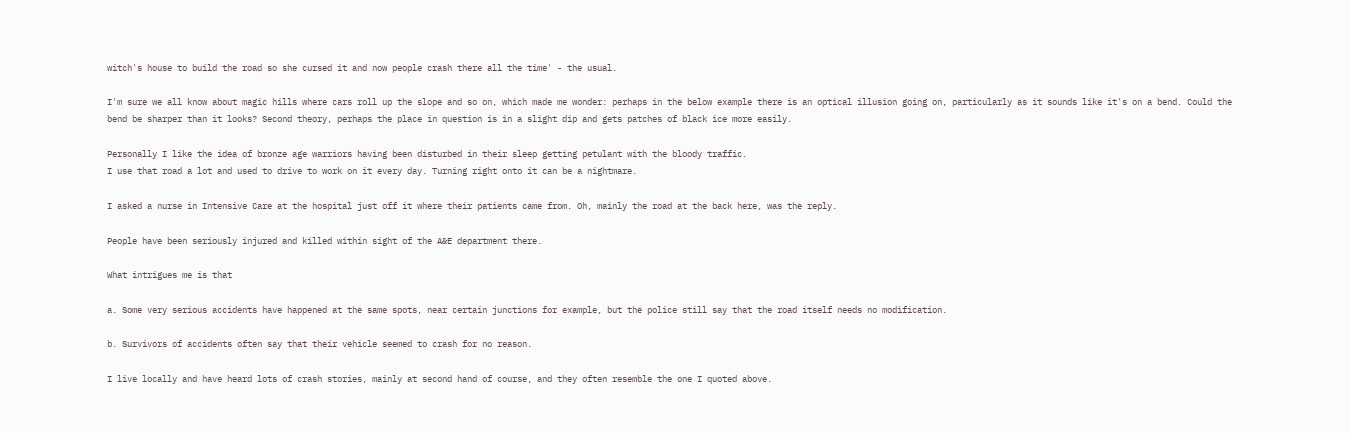witch's house to build the road so she cursed it and now people crash there all the time' - the usual.

I'm sure we all know about magic hills where cars roll up the slope and so on, which made me wonder: perhaps in the below example there is an optical illusion going on, particularly as it sounds like it's on a bend. Could the bend be sharper than it looks? Second theory, perhaps the place in question is in a slight dip and gets patches of black ice more easily.

Personally I like the idea of bronze age warriors having been disturbed in their sleep getting petulant with the bloody traffic.
I use that road a lot and used to drive to work on it every day. Turning right onto it can be a nightmare.

I asked a nurse in Intensive Care at the hospital just off it where their patients came from. Oh, mainly the road at the back here, was the reply.

People have been seriously injured and killed within sight of the A&E department there.

What intrigues me is that

a. Some very serious accidents have happened at the same spots, near certain junctions for example, but the police still say that the road itself needs no modification.

b. Survivors of accidents often say that their vehicle seemed to crash for no reason.

I live locally and have heard lots of crash stories, mainly at second hand of course, and they often resemble the one I quoted above.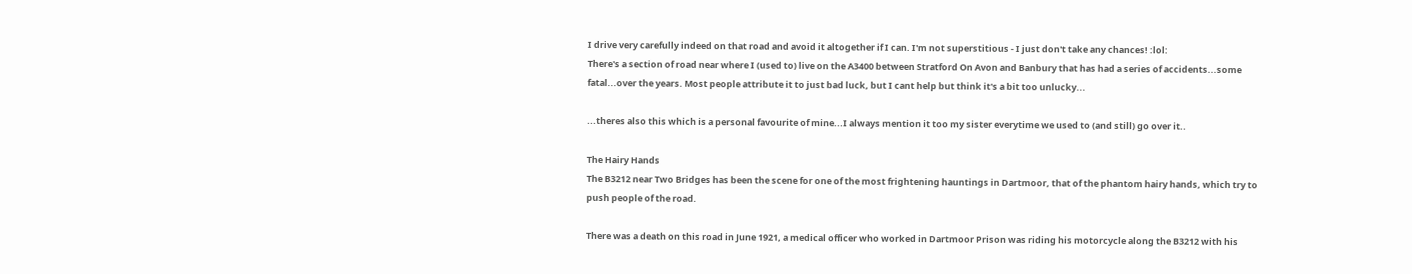I drive very carefully indeed on that road and avoid it altogether if I can. I'm not superstitious - I just don't take any chances! :lol:
There's a section of road near where I (used to) live on the A3400 between Stratford On Avon and Banbury that has had a series of accidents...some fatal...over the years. Most people attribute it to just bad luck, but I cant help but think it's a bit too unlucky...

...theres also this which is a personal favourite of mine...I always mention it too my sister everytime we used to (and still) go over it..

The Hairy Hands
The B3212 near Two Bridges has been the scene for one of the most frightening hauntings in Dartmoor, that of the phantom hairy hands, which try to push people of the road.

There was a death on this road in June 1921, a medical officer who worked in Dartmoor Prison was riding his motorcycle along the B3212 with his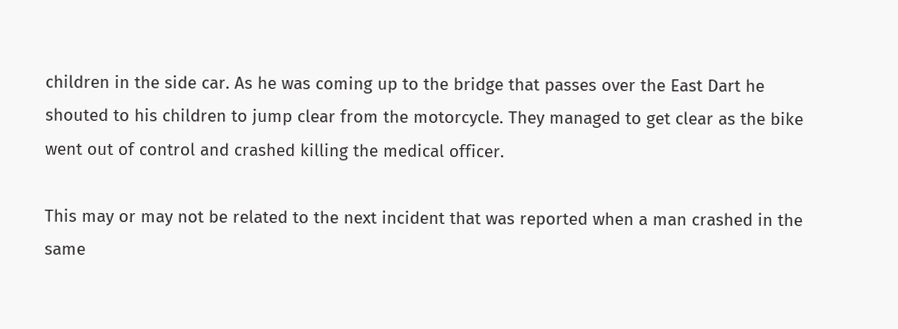children in the side car. As he was coming up to the bridge that passes over the East Dart he shouted to his children to jump clear from the motorcycle. They managed to get clear as the bike went out of control and crashed killing the medical officer.

This may or may not be related to the next incident that was reported when a man crashed in the same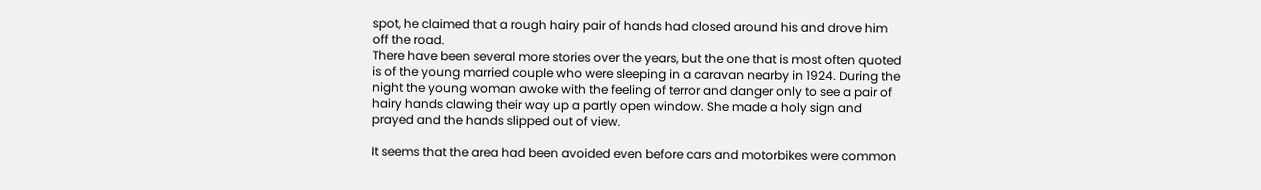spot, he claimed that a rough hairy pair of hands had closed around his and drove him off the road.
There have been several more stories over the years, but the one that is most often quoted is of the young married couple who were sleeping in a caravan nearby in 1924. During the night the young woman awoke with the feeling of terror and danger only to see a pair of hairy hands clawing their way up a partly open window. She made a holy sign and prayed and the hands slipped out of view.

It seems that the area had been avoided even before cars and motorbikes were common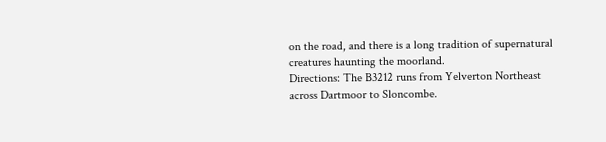on the road, and there is a long tradition of supernatural creatures haunting the moorland.
Directions: The B3212 runs from Yelverton Northeast across Dartmoor to Sloncombe.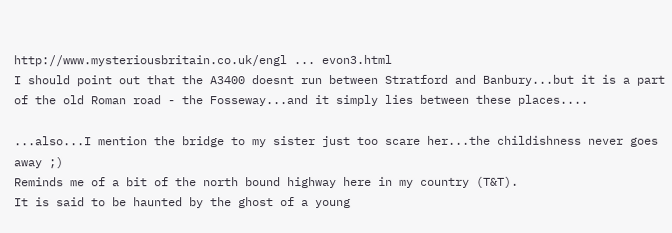http://www.mysteriousbritain.co.uk/engl ... evon3.html
I should point out that the A3400 doesnt run between Stratford and Banbury...but it is a part of the old Roman road - the Fosseway...and it simply lies between these places....

...also...I mention the bridge to my sister just too scare her...the childishness never goes away ;)
Reminds me of a bit of the north bound highway here in my country (T&T).
It is said to be haunted by the ghost of a young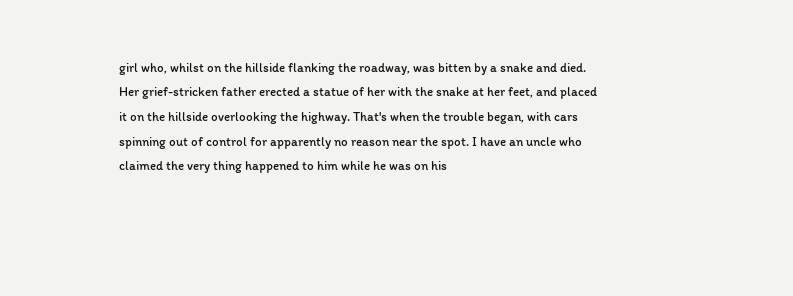girl who, whilst on the hillside flanking the roadway, was bitten by a snake and died. Her grief-stricken father erected a statue of her with the snake at her feet, and placed it on the hillside overlooking the highway. That's when the trouble began, with cars spinning out of control for apparently no reason near the spot. I have an uncle who claimed the very thing happened to him while he was on his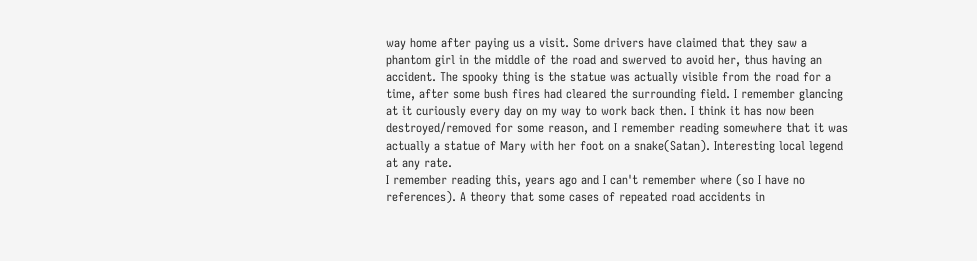way home after paying us a visit. Some drivers have claimed that they saw a phantom girl in the middle of the road and swerved to avoid her, thus having an accident. The spooky thing is the statue was actually visible from the road for a time, after some bush fires had cleared the surrounding field. I remember glancing at it curiously every day on my way to work back then. I think it has now been destroyed/removed for some reason, and I remember reading somewhere that it was actually a statue of Mary with her foot on a snake(Satan). Interesting local legend at any rate.
I remember reading this, years ago and I can't remember where (so I have no references). A theory that some cases of repeated road accidents in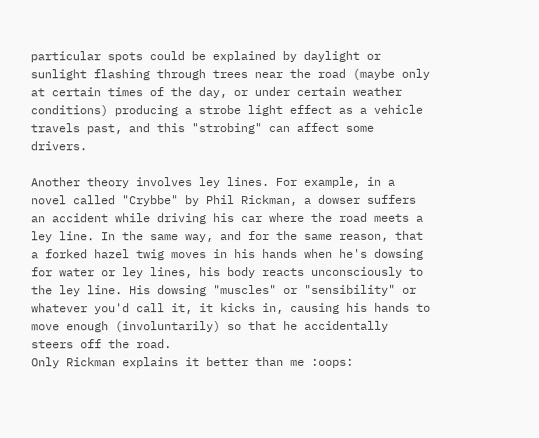particular spots could be explained by daylight or sunlight flashing through trees near the road (maybe only at certain times of the day, or under certain weather conditions) producing a strobe light effect as a vehicle travels past, and this "strobing" can affect some drivers.

Another theory involves ley lines. For example, in a novel called "Crybbe" by Phil Rickman, a dowser suffers an accident while driving his car where the road meets a ley line. In the same way, and for the same reason, that a forked hazel twig moves in his hands when he's dowsing for water or ley lines, his body reacts unconsciously to the ley line. His dowsing "muscles" or "sensibility" or whatever you'd call it, it kicks in, causing his hands to move enough (involuntarily) so that he accidentally steers off the road.
Only Rickman explains it better than me :oops: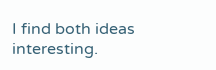I find both ideas interesting.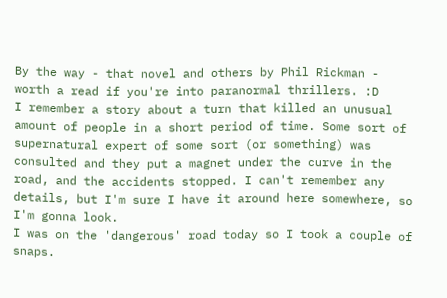By the way - that novel and others by Phil Rickman - worth a read if you're into paranormal thrillers. :D
I remember a story about a turn that killed an unusual amount of people in a short period of time. Some sort of supernatural expert of some sort (or something) was consulted and they put a magnet under the curve in the road, and the accidents stopped. I can't remember any details, but I'm sure I have it around here somewhere, so I'm gonna look.
I was on the 'dangerous' road today so I took a couple of snaps.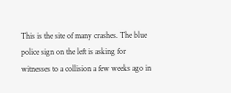This is the site of many crashes. The blue police sign on the left is asking for witnesses to a collision a few weeks ago in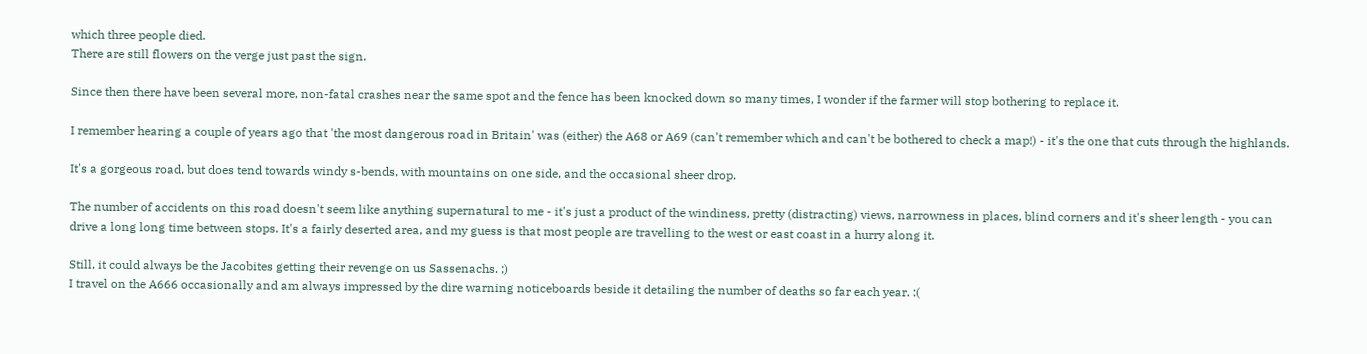which three people died.
There are still flowers on the verge just past the sign.

Since then there have been several more, non-fatal crashes near the same spot and the fence has been knocked down so many times, I wonder if the farmer will stop bothering to replace it.

I remember hearing a couple of years ago that 'the most dangerous road in Britain' was (either) the A68 or A69 (can't remember which and can't be bothered to check a map!) - it's the one that cuts through the highlands.

It's a gorgeous road, but does tend towards windy s-bends, with mountains on one side, and the occasional sheer drop.

The number of accidents on this road doesn't seem like anything supernatural to me - it's just a product of the windiness, pretty (distracting) views, narrowness in places, blind corners and it's sheer length - you can drive a long long time between stops. It's a fairly deserted area, and my guess is that most people are travelling to the west or east coast in a hurry along it.

Still, it could always be the Jacobites getting their revenge on us Sassenachs. ;)
I travel on the A666 occasionally and am always impressed by the dire warning noticeboards beside it detailing the number of deaths so far each year. :(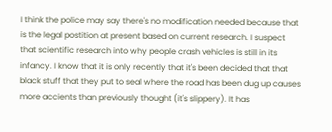I think the police may say there's no modification needed because that is the legal postition at present based on current research. I suspect that scientific research into why people crash vehicles is still in its infancy. I know that it is only recently that it's been decided that that black stuff that they put to seal where the road has been dug up causes more accients than previously thought (it's slippery). It has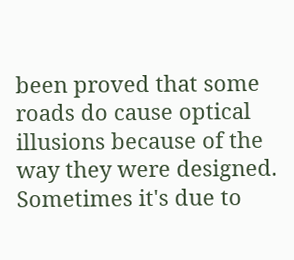been proved that some roads do cause optical illusions because of the way they were designed. Sometimes it's due to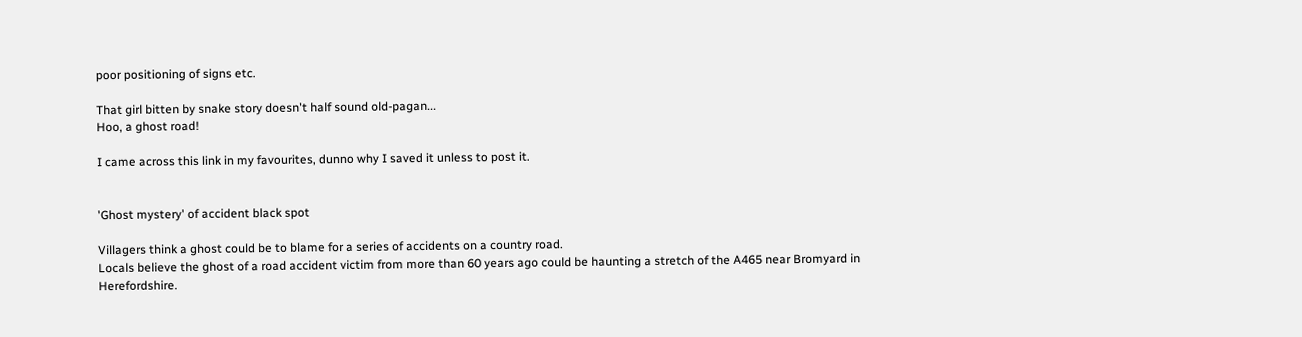poor positioning of signs etc.

That girl bitten by snake story doesn't half sound old-pagan...
Hoo, a ghost road!

I came across this link in my favourites, dunno why I saved it unless to post it.


'Ghost mystery' of accident black spot

Villagers think a ghost could be to blame for a series of accidents on a country road.
Locals believe the ghost of a road accident victim from more than 60 years ago could be haunting a stretch of the A465 near Bromyard in Herefordshire.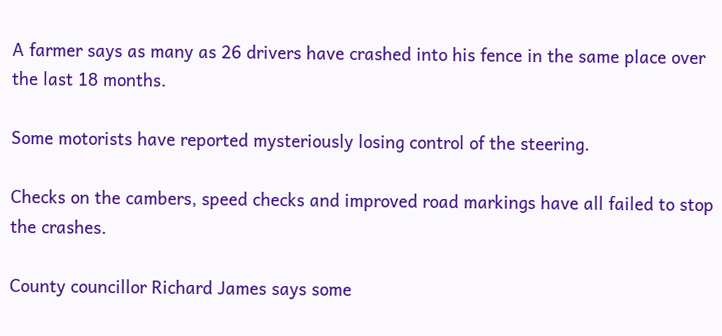A farmer says as many as 26 drivers have crashed into his fence in the same place over the last 18 months.

Some motorists have reported mysteriously losing control of the steering.

Checks on the cambers, speed checks and improved road markings have all failed to stop the crashes.

County councillor Richard James says some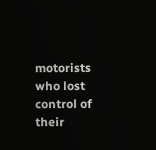motorists who lost control of their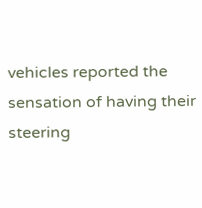vehicles reported the sensation of having their steering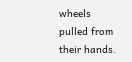wheels pulled from their hands.